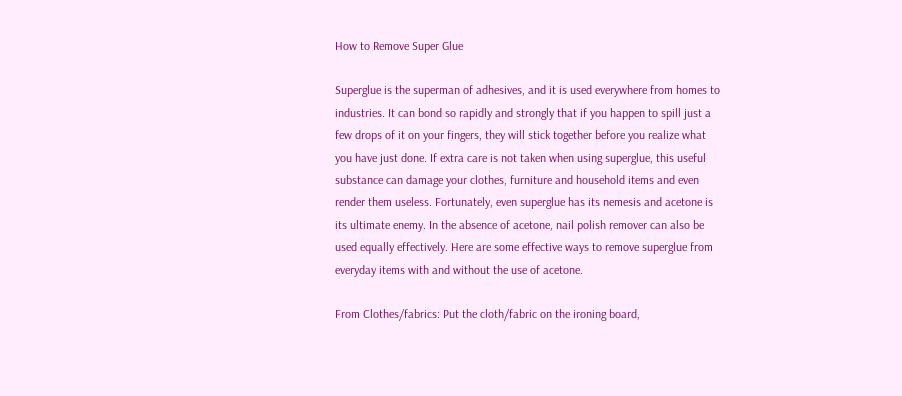How to Remove Super Glue

Superglue is the superman of adhesives, and it is used everywhere from homes to industries. It can bond so rapidly and strongly that if you happen to spill just a few drops of it on your fingers, they will stick together before you realize what you have just done. If extra care is not taken when using superglue, this useful substance can damage your clothes, furniture and household items and even render them useless. Fortunately, even superglue has its nemesis and acetone is its ultimate enemy. In the absence of acetone, nail polish remover can also be used equally effectively. Here are some effective ways to remove superglue from everyday items with and without the use of acetone.

From Clothes/fabrics: Put the cloth/fabric on the ironing board,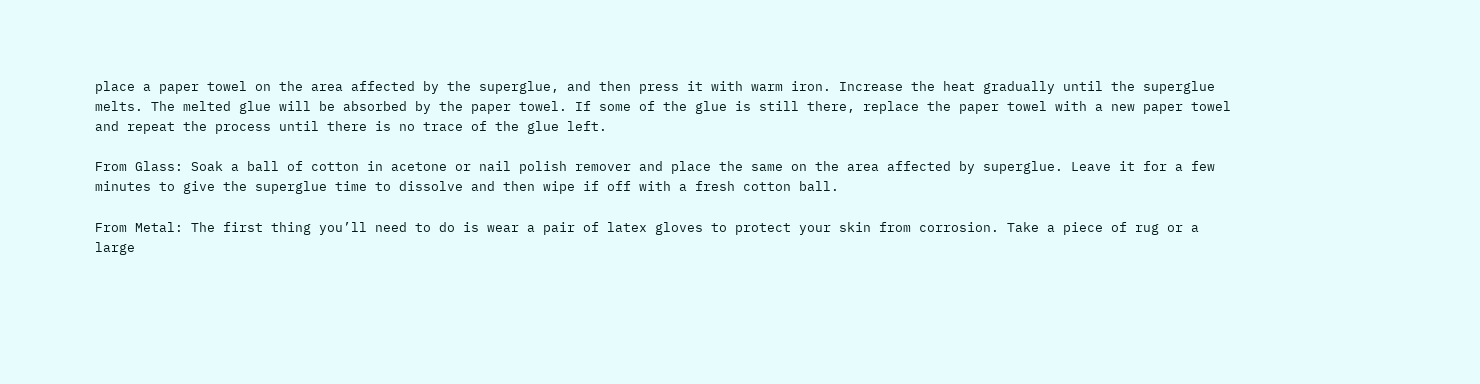place a paper towel on the area affected by the superglue, and then press it with warm iron. Increase the heat gradually until the superglue melts. The melted glue will be absorbed by the paper towel. If some of the glue is still there, replace the paper towel with a new paper towel and repeat the process until there is no trace of the glue left.

From Glass: Soak a ball of cotton in acetone or nail polish remover and place the same on the area affected by superglue. Leave it for a few minutes to give the superglue time to dissolve and then wipe if off with a fresh cotton ball.

From Metal: The first thing you’ll need to do is wear a pair of latex gloves to protect your skin from corrosion. Take a piece of rug or a large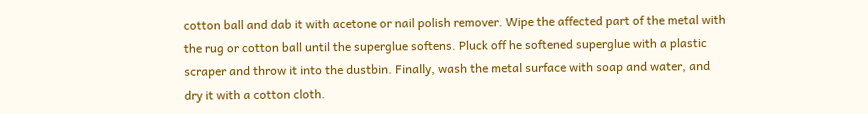cotton ball and dab it with acetone or nail polish remover. Wipe the affected part of the metal with the rug or cotton ball until the superglue softens. Pluck off he softened superglue with a plastic scraper and throw it into the dustbin. Finally, wash the metal surface with soap and water, and dry it with a cotton cloth.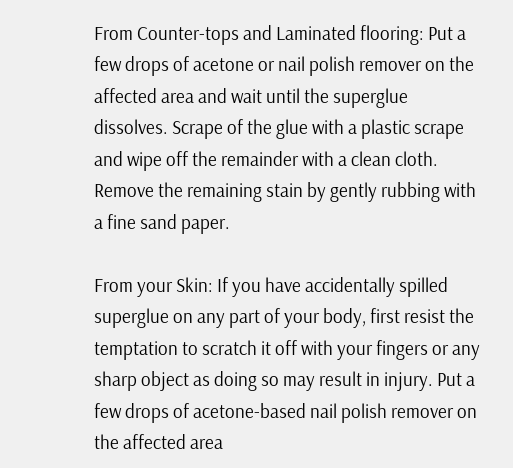From Counter-tops and Laminated flooring: Put a few drops of acetone or nail polish remover on the affected area and wait until the superglue dissolves. Scrape of the glue with a plastic scrape and wipe off the remainder with a clean cloth. Remove the remaining stain by gently rubbing with a fine sand paper.

From your Skin: If you have accidentally spilled superglue on any part of your body, first resist the temptation to scratch it off with your fingers or any sharp object as doing so may result in injury. Put a few drops of acetone-based nail polish remover on the affected area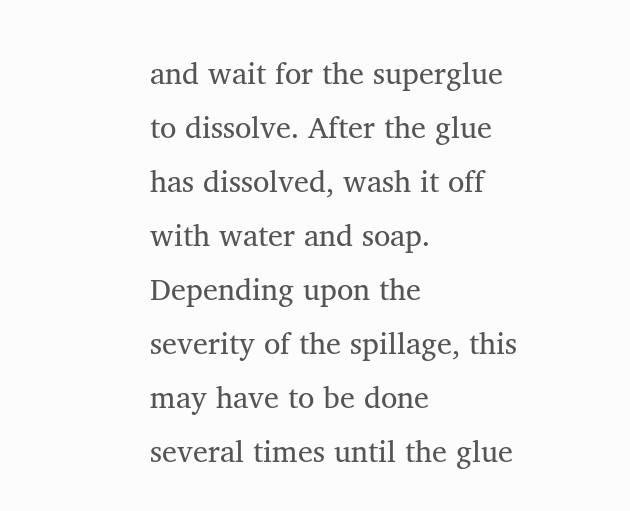and wait for the superglue to dissolve. After the glue has dissolved, wash it off with water and soap. Depending upon the severity of the spillage, this may have to be done several times until the glue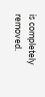is completely removed.